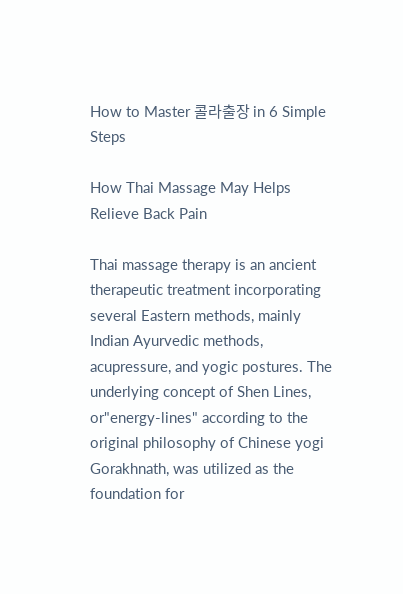How to Master 콜라출장 in 6 Simple Steps

How Thai Massage May Helps Relieve Back Pain

Thai massage therapy is an ancient therapeutic treatment incorporating several Eastern methods, mainly Indian Ayurvedic methods, acupressure, and yogic postures. The underlying concept of Shen Lines, or"energy-lines" according to the original philosophy of Chinese yogi Gorakhnath, was utilized as the foundation for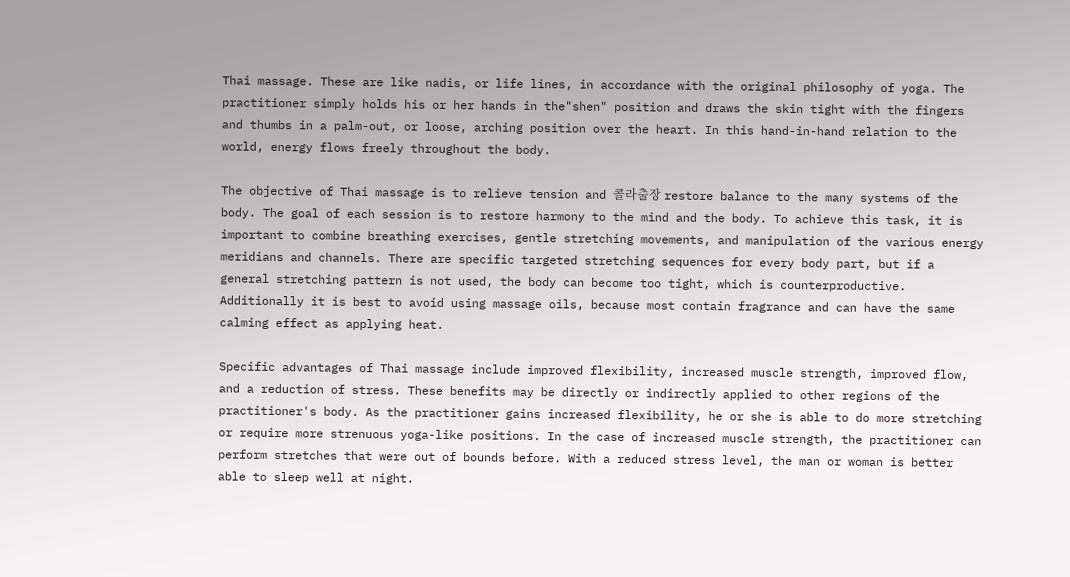Thai massage. These are like nadis, or life lines, in accordance with the original philosophy of yoga. The practitioner simply holds his or her hands in the"shen" position and draws the skin tight with the fingers and thumbs in a palm-out, or loose, arching position over the heart. In this hand-in-hand relation to the world, energy flows freely throughout the body.

The objective of Thai massage is to relieve tension and 콜라출장 restore balance to the many systems of the body. The goal of each session is to restore harmony to the mind and the body. To achieve this task, it is important to combine breathing exercises, gentle stretching movements, and manipulation of the various energy meridians and channels. There are specific targeted stretching sequences for every body part, but if a general stretching pattern is not used, the body can become too tight, which is counterproductive. Additionally it is best to avoid using massage oils, because most contain fragrance and can have the same calming effect as applying heat.

Specific advantages of Thai massage include improved flexibility, increased muscle strength, improved flow, and a reduction of stress. These benefits may be directly or indirectly applied to other regions of the practitioner's body. As the practitioner gains increased flexibility, he or she is able to do more stretching or require more strenuous yoga-like positions. In the case of increased muscle strength, the practitioner can perform stretches that were out of bounds before. With a reduced stress level, the man or woman is better able to sleep well at night.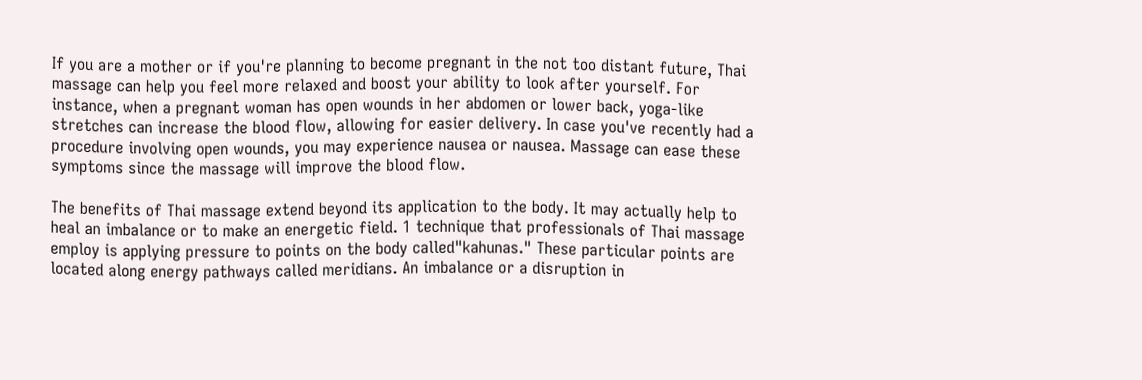If you are a mother or if you're planning to become pregnant in the not too distant future, Thai massage can help you feel more relaxed and boost your ability to look after yourself. For instance, when a pregnant woman has open wounds in her abdomen or lower back, yoga-like stretches can increase the blood flow, allowing for easier delivery. In case you've recently had a procedure involving open wounds, you may experience nausea or nausea. Massage can ease these symptoms since the massage will improve the blood flow.

The benefits of Thai massage extend beyond its application to the body. It may actually help to heal an imbalance or to make an energetic field. 1 technique that professionals of Thai massage employ is applying pressure to points on the body called"kahunas." These particular points are located along energy pathways called meridians. An imbalance or a disruption in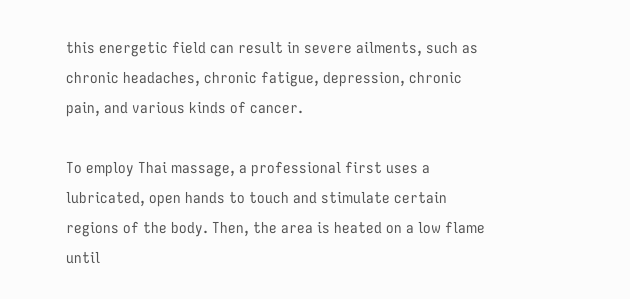this energetic field can result in severe ailments, such as chronic headaches, chronic fatigue, depression, chronic pain, and various kinds of cancer.

To employ Thai massage, a professional first uses a lubricated, open hands to touch and stimulate certain regions of the body. Then, the area is heated on a low flame until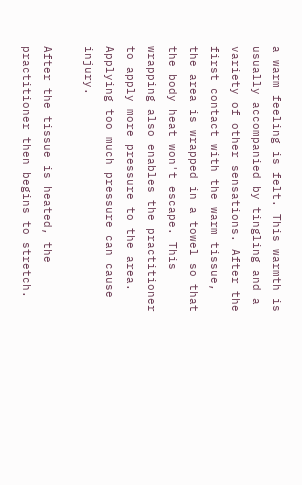a warm feeling is felt. This warmth is usually accompanied by tingling and a variety of other sensations. After the first contact with the warm tissue, the area is wrapped in a towel so that the body heat won't escape. This wrapping also enables the practitioner to apply more pressure to the area. Applying too much pressure can cause injury.

After the tissue is heated, the practitioner then begins to stretch.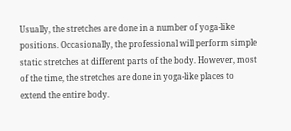Usually, the stretches are done in a number of yoga-like positions. Occasionally, the professional will perform simple static stretches at different parts of the body. However, most of the time, the stretches are done in yoga-like places to extend the entire body.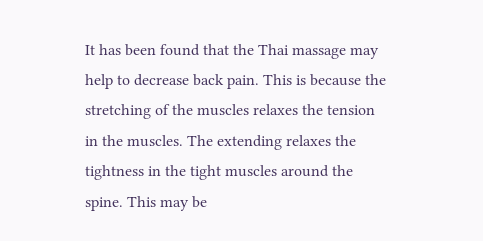It has been found that the Thai massage may help to decrease back pain. This is because the stretching of the muscles relaxes the tension in the muscles. The extending relaxes the tightness in the tight muscles around the spine. This may be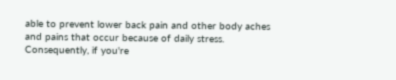able to prevent lower back pain and other body aches and pains that occur because of daily stress. Consequently, if you're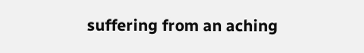suffering from an aching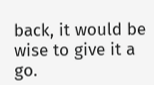back, it would be wise to give it a go.